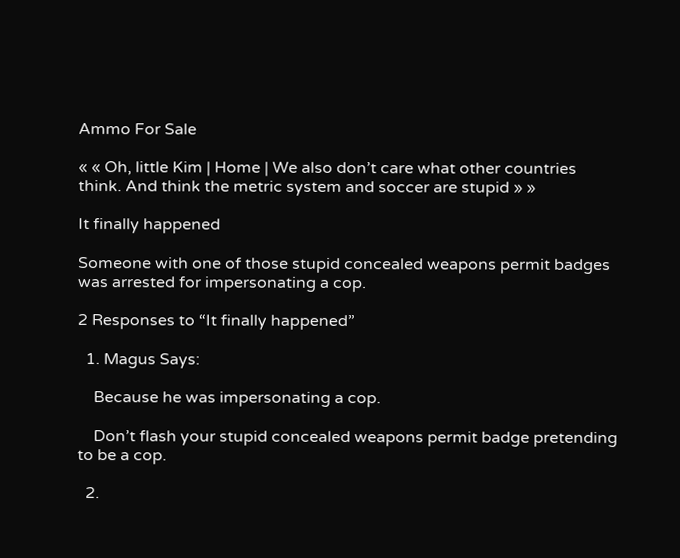Ammo For Sale

« « Oh, little Kim | Home | We also don’t care what other countries think. And think the metric system and soccer are stupid » »

It finally happened

Someone with one of those stupid concealed weapons permit badges was arrested for impersonating a cop.

2 Responses to “It finally happened”

  1. Magus Says:

    Because he was impersonating a cop.

    Don’t flash your stupid concealed weapons permit badge pretending to be a cop.

  2.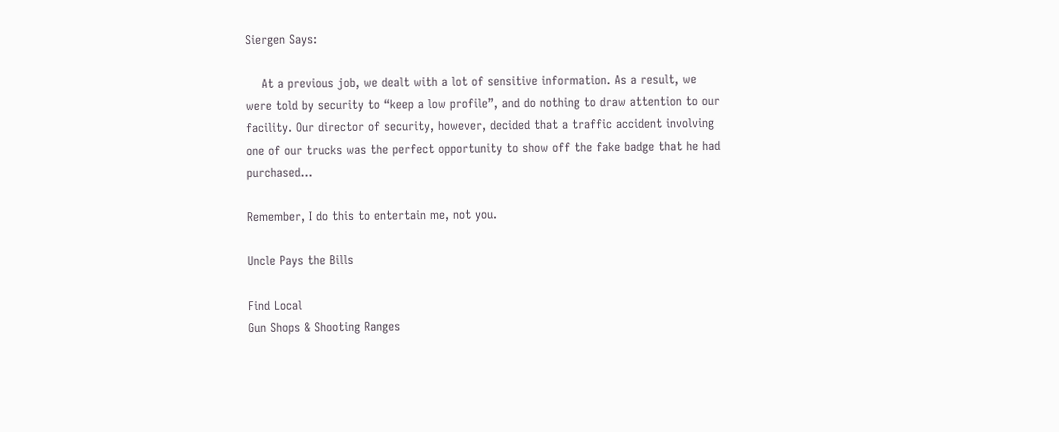Siergen Says:

    At a previous job, we dealt with a lot of sensitive information. As a result, we were told by security to “keep a low profile”, and do nothing to draw attention to our facility. Our director of security, however, decided that a traffic accident involving one of our trucks was the perfect opportunity to show off the fake badge that he had purchased…

Remember, I do this to entertain me, not you.

Uncle Pays the Bills

Find Local
Gun Shops & Shooting Ranges